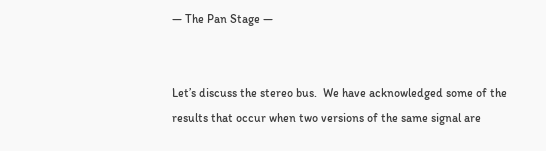— The Pan Stage —


Let’s discuss the stereo bus.  We have acknowledged some of the results that occur when two versions of the same signal are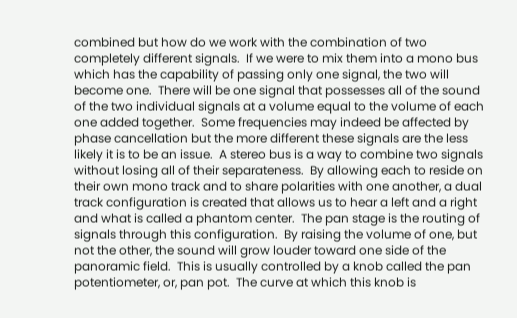combined but how do we work with the combination of two completely different signals.  If we were to mix them into a mono bus which has the capability of passing only one signal, the two will become one.  There will be one signal that possesses all of the sound of the two individual signals at a volume equal to the volume of each one added together.  Some frequencies may indeed be affected by phase cancellation but the more different these signals are the less likely it is to be an issue.  A stereo bus is a way to combine two signals without losing all of their separateness.  By allowing each to reside on their own mono track and to share polarities with one another, a dual track configuration is created that allows us to hear a left and a right and what is called a phantom center.  The pan stage is the routing of signals through this configuration.  By raising the volume of one, but not the other, the sound will grow louder toward one side of the panoramic field.  This is usually controlled by a knob called the pan potentiometer, or, pan pot.  The curve at which this knob is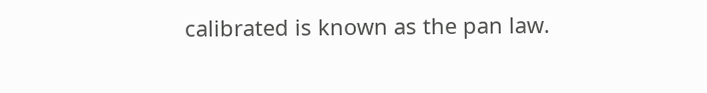calibrated is known as the pan law.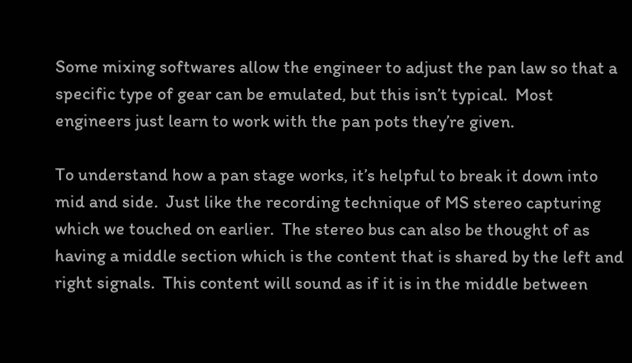Some mixing softwares allow the engineer to adjust the pan law so that a specific type of gear can be emulated, but this isn’t typical.  Most engineers just learn to work with the pan pots they’re given.

To understand how a pan stage works, it’s helpful to break it down into mid and side.  Just like the recording technique of MS stereo capturing which we touched on earlier.  The stereo bus can also be thought of as having a middle section which is the content that is shared by the left and right signals.  This content will sound as if it is in the middle between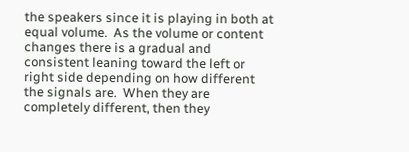the speakers since it is playing in both at equal volume.  As the volume or content changes there is a gradual and consistent leaning toward the left or right side depending on how different the signals are.  When they are completely different, then they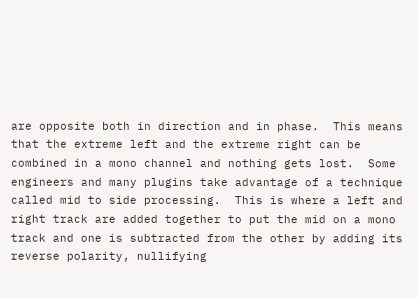are opposite both in direction and in phase.  This means that the extreme left and the extreme right can be combined in a mono channel and nothing gets lost.  Some engineers and many plugins take advantage of a technique called mid to side processing.  This is where a left and right track are added together to put the mid on a mono track and one is subtracted from the other by adding its reverse polarity, nullifying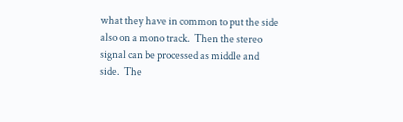what they have in common to put the side also on a mono track.  Then the stereo signal can be processed as middle and side.  The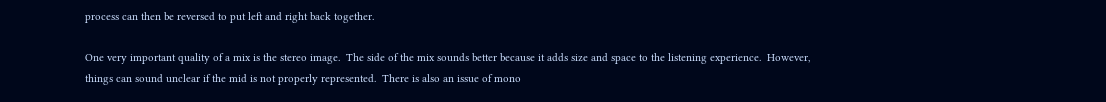process can then be reversed to put left and right back together.

One very important quality of a mix is the stereo image.  The side of the mix sounds better because it adds size and space to the listening experience.  However, things can sound unclear if the mid is not properly represented.  There is also an issue of mono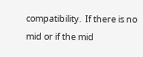compatibility.  If there is no mid or if the mid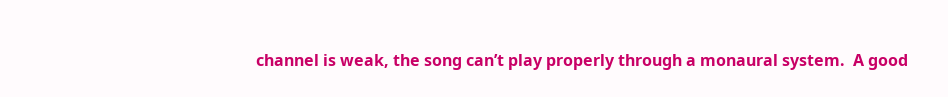channel is weak, the song can’t play properly through a monaural system.  A good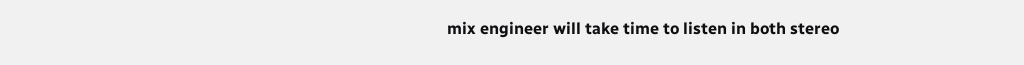mix engineer will take time to listen in both stereo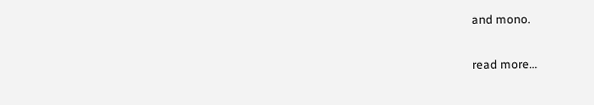and mono.

read more…